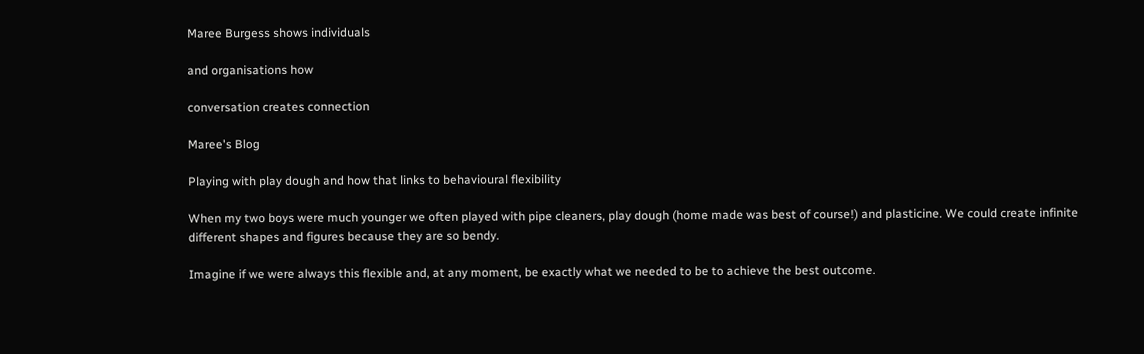Maree Burgess shows individuals

and organisations how

conversation creates connection

Maree's Blog

Playing with play dough and how that links to behavioural flexibility

When my two boys were much younger we often played with pipe cleaners, play dough (home made was best of course!) and plasticine. We could create infinite different shapes and figures because they are so bendy.

Imagine if we were always this flexible and, at any moment, be exactly what we needed to be to achieve the best outcome.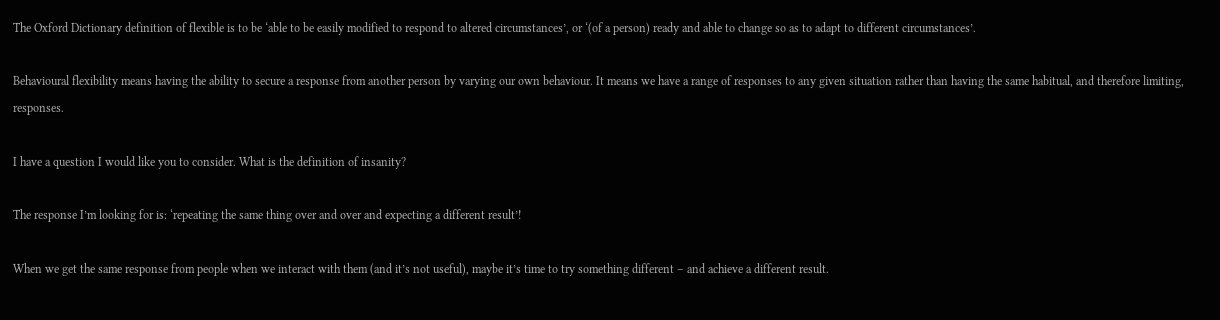The Oxford Dictionary definition of flexible is to be ‘able to be easily modified to respond to altered circumstances’, or ‘(of a person) ready and able to change so as to adapt to different circumstances’.

Behavioural flexibility means having the ability to secure a response from another person by varying our own behaviour. It means we have a range of responses to any given situation rather than having the same habitual, and therefore limiting, responses.

I have a question I would like you to consider. What is the definition of insanity?

The response I’m looking for is: ‘repeating the same thing over and over and expecting a different result’!

When we get the same response from people when we interact with them (and it’s not useful), maybe it’s time to try something different – and achieve a different result.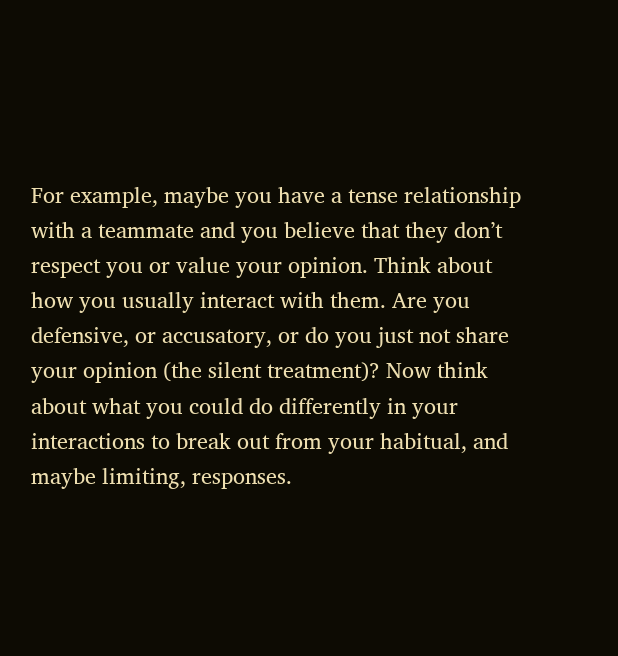For example, maybe you have a tense relationship with a teammate and you believe that they don’t respect you or value your opinion. Think about how you usually interact with them. Are you defensive, or accusatory, or do you just not share your opinion (the silent treatment)? Now think about what you could do differently in your interactions to break out from your habitual, and maybe limiting, responses.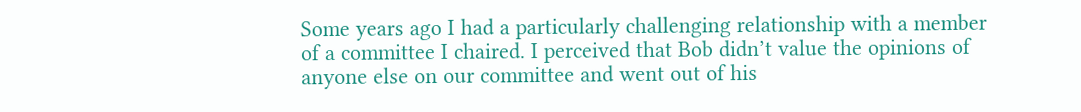Some years ago I had a particularly challenging relationship with a member of a committee I chaired. I perceived that Bob didn’t value the opinions of anyone else on our committee and went out of his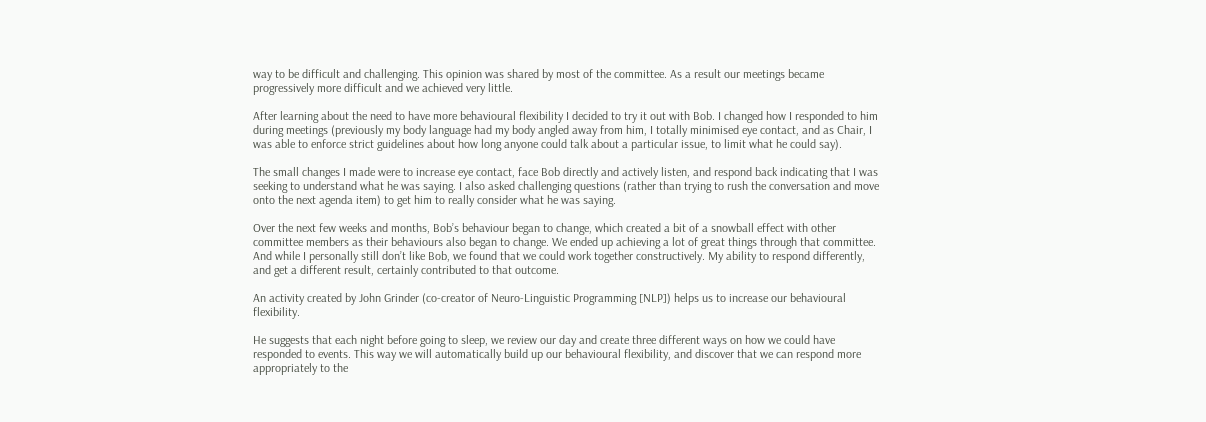way to be difficult and challenging. This opinion was shared by most of the committee. As a result our meetings became progressively more difficult and we achieved very little.

After learning about the need to have more behavioural flexibility I decided to try it out with Bob. I changed how I responded to him during meetings (previously my body language had my body angled away from him, I totally minimised eye contact, and as Chair, I was able to enforce strict guidelines about how long anyone could talk about a particular issue, to limit what he could say).

The small changes I made were to increase eye contact, face Bob directly and actively listen, and respond back indicating that I was seeking to understand what he was saying. I also asked challenging questions (rather than trying to rush the conversation and move onto the next agenda item) to get him to really consider what he was saying.

Over the next few weeks and months, Bob’s behaviour began to change, which created a bit of a snowball effect with other committee members as their behaviours also began to change. We ended up achieving a lot of great things through that committee. And while I personally still don’t like Bob, we found that we could work together constructively. My ability to respond differently, and get a different result, certainly contributed to that outcome.

An activity created by John Grinder (co-creator of Neuro-Linguistic Programming [NLP]) helps us to increase our behavioural flexibility.

He suggests that each night before going to sleep, we review our day and create three different ways on how we could have responded to events. This way we will automatically build up our behavioural flexibility, and discover that we can respond more appropriately to the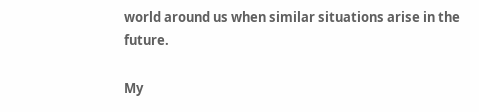world around us when similar situations arise in the future.

My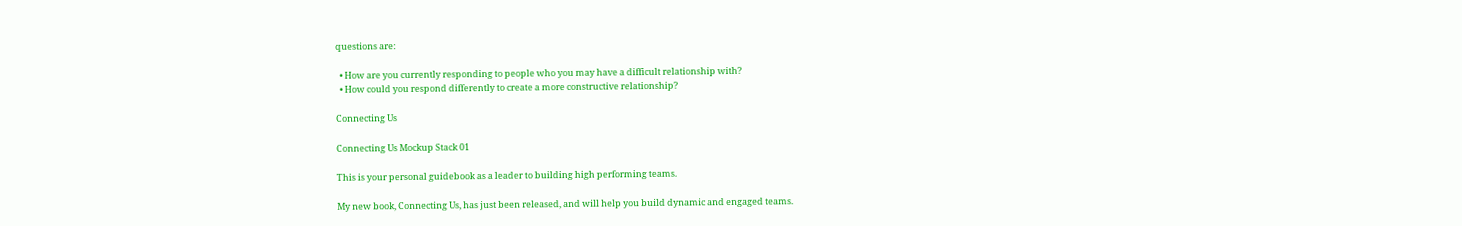questions are:

  • How are you currently responding to people who you may have a difficult relationship with?
  • How could you respond differently to create a more constructive relationship?

Connecting Us

Connecting Us Mockup Stack 01

This is your personal guidebook as a leader to building high performing teams.

My new book, Connecting Us, has just been released, and will help you build dynamic and engaged teams.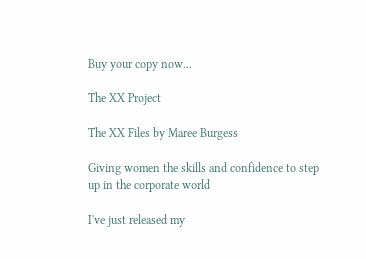Buy your copy now...

The XX Project

The XX Files by Maree Burgess

Giving women the skills and confidence to step up in the corporate world

I've just released my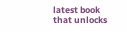latest book that unlocks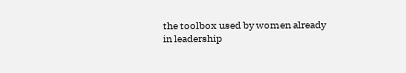the toolbox used by women already in leadership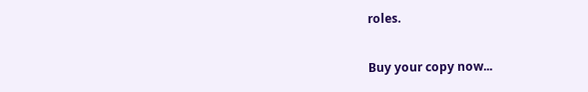roles.

Buy your copy now...